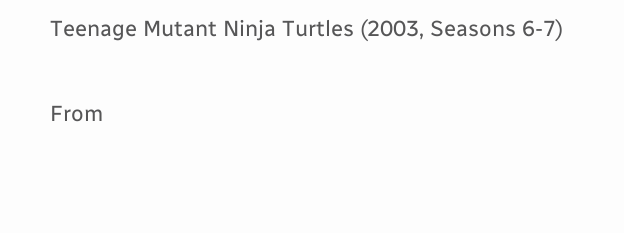Teenage Mutant Ninja Turtles (2003, Seasons 6-7)

From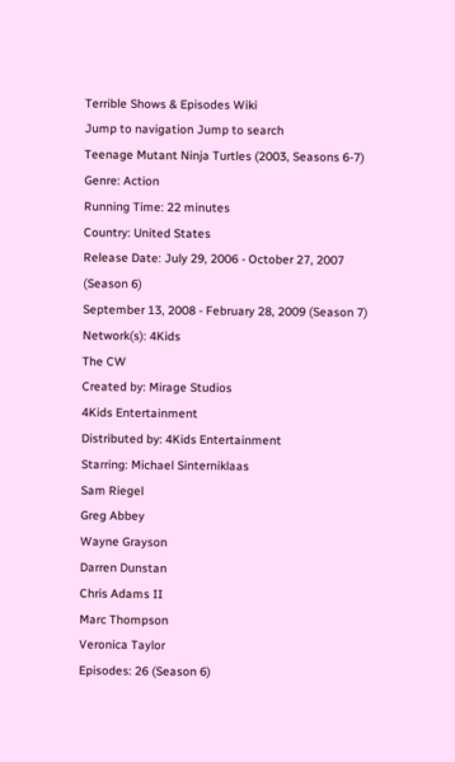Terrible Shows & Episodes Wiki
Jump to navigation Jump to search
Teenage Mutant Ninja Turtles (2003, Seasons 6-7)
Genre: Action
Running Time: 22 minutes
Country: United States
Release Date: July 29, 2006 - October 27, 2007 (Season 6)
September 13, 2008 - February 28, 2009 (Season 7)
Network(s): 4Kids
The CW
Created by: Mirage Studios
4Kids Entertainment
Distributed by: 4Kids Entertainment
Starring: Michael Sinterniklaas
Sam Riegel
Greg Abbey
Wayne Grayson
Darren Dunstan
Chris Adams II
Marc Thompson
Veronica Taylor
Episodes: 26 (Season 6)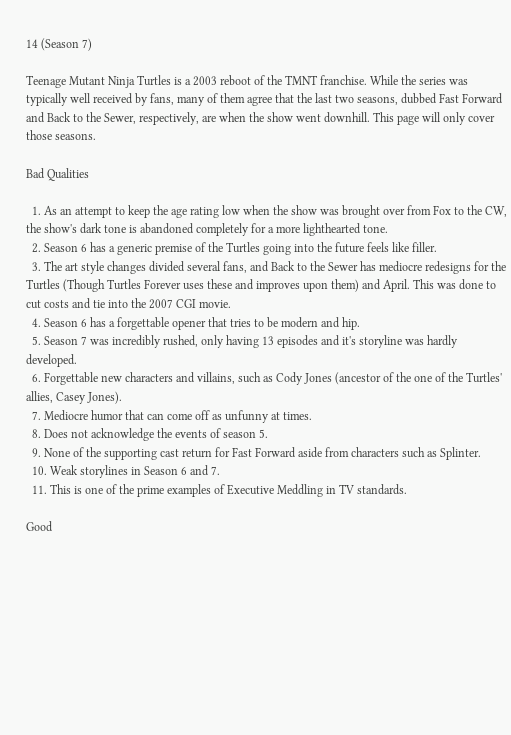14 (Season 7)

Teenage Mutant Ninja Turtles is a 2003 reboot of the TMNT franchise. While the series was typically well received by fans, many of them agree that the last two seasons, dubbed Fast Forward and Back to the Sewer, respectively, are when the show went downhill. This page will only cover those seasons.

Bad Qualities

  1. As an attempt to keep the age rating low when the show was brought over from Fox to the CW, the show's dark tone is abandoned completely for a more lighthearted tone.
  2. Season 6 has a generic premise of the Turtles going into the future feels like filler.
  3. The art style changes divided several fans, and Back to the Sewer has mediocre redesigns for the Turtles (Though Turtles Forever uses these and improves upon them) and April. This was done to cut costs and tie into the 2007 CGI movie.
  4. Season 6 has a forgettable opener that tries to be modern and hip.
  5. Season 7 was incredibly rushed, only having 13 episodes and it's storyline was hardly developed.
  6. Forgettable new characters and villains, such as Cody Jones (ancestor of the one of the Turtles' allies, Casey Jones).
  7. Mediocre humor that can come off as unfunny at times.
  8. Does not acknowledge the events of season 5.
  9. None of the supporting cast return for Fast Forward aside from characters such as Splinter.
  10. Weak storylines in Season 6 and 7.
  11. This is one of the prime examples of Executive Meddling in TV standards.

Good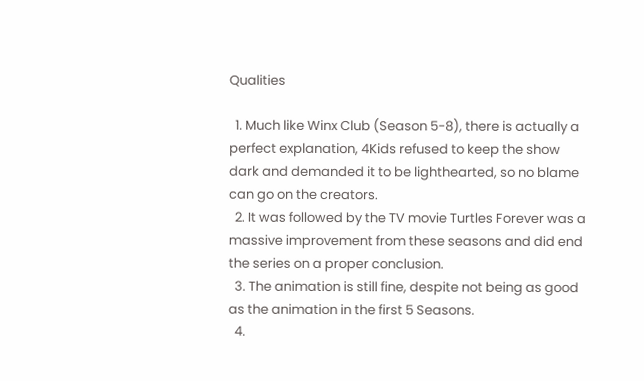Qualities

  1. Much like Winx Club (Season 5-8), there is actually a perfect explanation, 4Kids refused to keep the show dark and demanded it to be lighthearted, so no blame can go on the creators.
  2. It was followed by the TV movie Turtles Forever was a massive improvement from these seasons and did end the series on a proper conclusion.
  3. The animation is still fine, despite not being as good as the animation in the first 5 Seasons.
  4.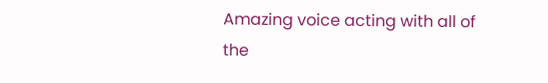Amazing voice acting with all of the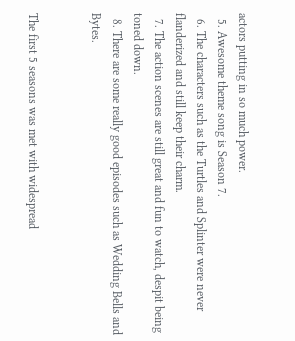actors putting in so much power.
  5. Awesome theme song is Season 7.
  6. The characters such as the Turtles and Splinter were never flanderized and still keep their charm.
  7. The action scenes are still great and fun to watch, despit being toned down.
  8. There are some really good episodes such as Wedding Bells and Bytes.


The first 5 seasons was met with widespread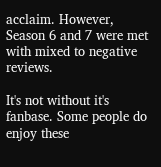acclaim. However, Season 6 and 7 were met with mixed to negative reviews.

It's not without it's fanbase. Some people do enjoy these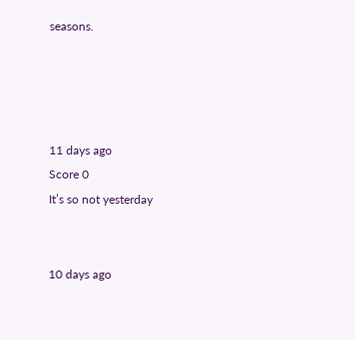seasons.




11 days ago
Score 0
It’s so not yesterday


10 days ago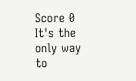Score 0
It's the only way to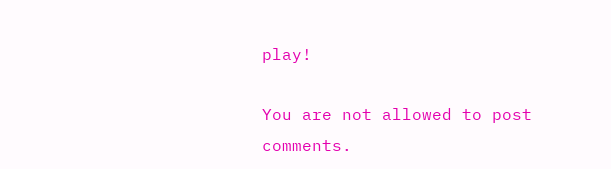play!

You are not allowed to post comments.